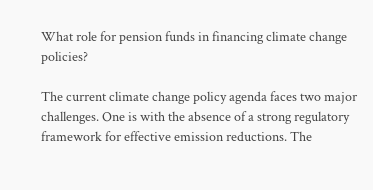What role for pension funds in financing climate change policies?

The current climate change policy agenda faces two major challenges. One is with the absence of a strong regulatory framework for effective emission reductions. The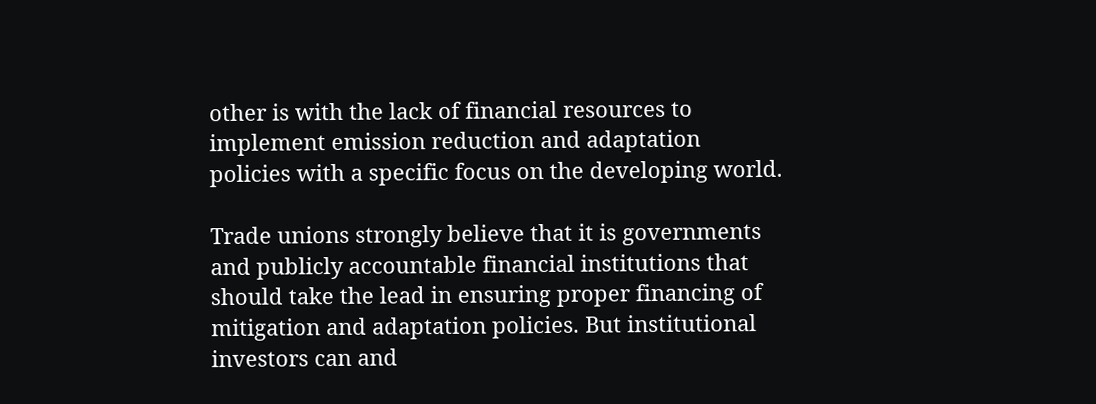other is with the lack of financial resources to implement emission reduction and adaptation policies with a specific focus on the developing world.

Trade unions strongly believe that it is governments and publicly accountable financial institutions that should take the lead in ensuring proper financing of mitigation and adaptation policies. But institutional investors can and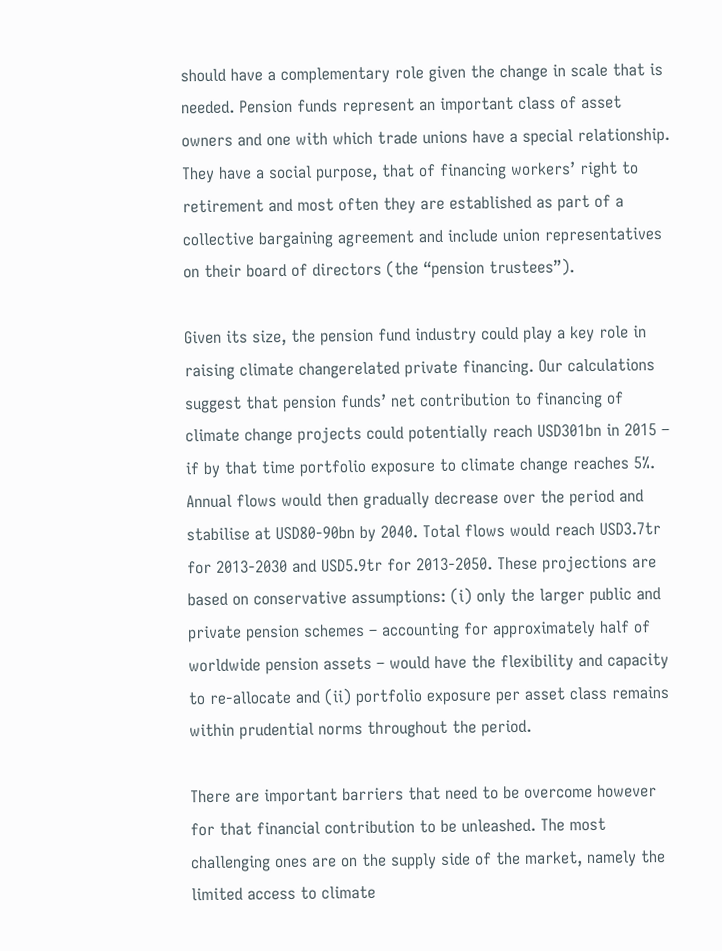should have a complementary role given the change in scale that is needed. Pension funds represent an important class of asset owners and one with which trade unions have a special relationship. They have a social purpose, that of financing workers’ right to retirement and most often they are established as part of a collective bargaining agreement and include union representatives on their board of directors (the “pension trustees”).

Given its size, the pension fund industry could play a key role in raising climate changerelated private financing. Our calculations suggest that pension funds’ net contribution to financing of climate change projects could potentially reach USD301bn in 2015 – if by that time portfolio exposure to climate change reaches 5%. Annual flows would then gradually decrease over the period and stabilise at USD80-90bn by 2040. Total flows would reach USD3.7tr for 2013-2030 and USD5.9tr for 2013-2050. These projections are based on conservative assumptions: (i) only the larger public and private pension schemes – accounting for approximately half of worldwide pension assets – would have the flexibility and capacity to re-allocate and (ii) portfolio exposure per asset class remains within prudential norms throughout the period.

There are important barriers that need to be overcome however for that financial contribution to be unleashed. The most challenging ones are on the supply side of the market, namely the limited access to climate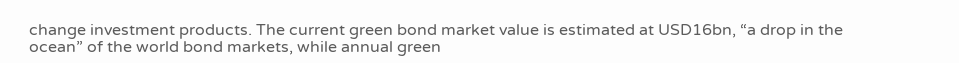change investment products. The current green bond market value is estimated at USD16bn, “a drop in the ocean” of the world bond markets, while annual green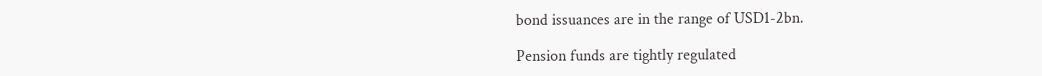bond issuances are in the range of USD1-2bn.

Pension funds are tightly regulated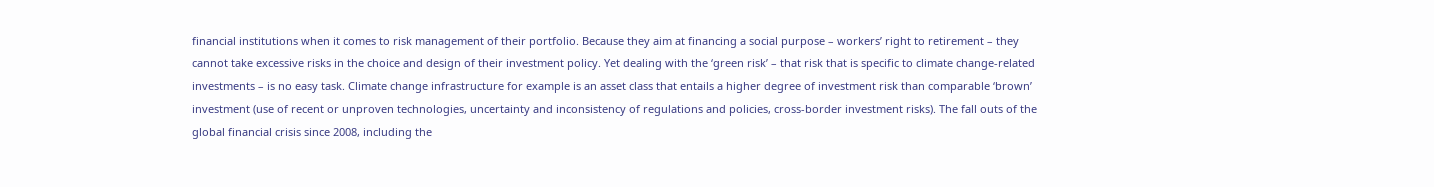financial institutions when it comes to risk management of their portfolio. Because they aim at financing a social purpose – workers’ right to retirement – they cannot take excessive risks in the choice and design of their investment policy. Yet dealing with the ‘green risk’ – that risk that is specific to climate change-related investments – is no easy task. Climate change infrastructure for example is an asset class that entails a higher degree of investment risk than comparable ‘brown’ investment (use of recent or unproven technologies, uncertainty and inconsistency of regulations and policies, cross-border investment risks). The fall outs of the global financial crisis since 2008, including the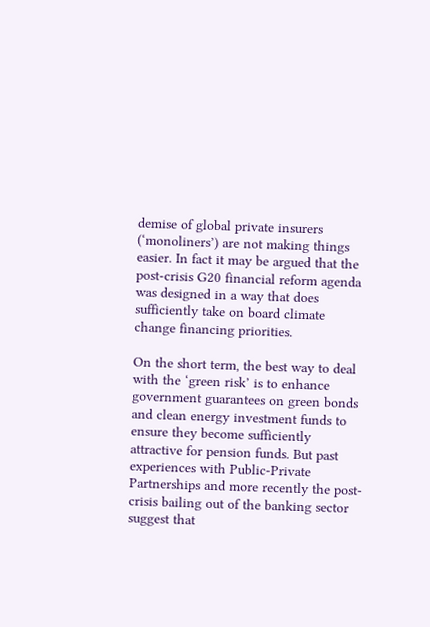demise of global private insurers (‘monoliners’) are not making things easier. In fact it may be argued that the post-crisis G20 financial reform agenda was designed in a way that does sufficiently take on board climate change financing priorities.

On the short term, the best way to deal with the ‘green risk’ is to enhance government guarantees on green bonds and clean energy investment funds to ensure they become sufficiently attractive for pension funds. But past experiences with Public-Private Partnerships and more recently the post-crisis bailing out of the banking sector suggest that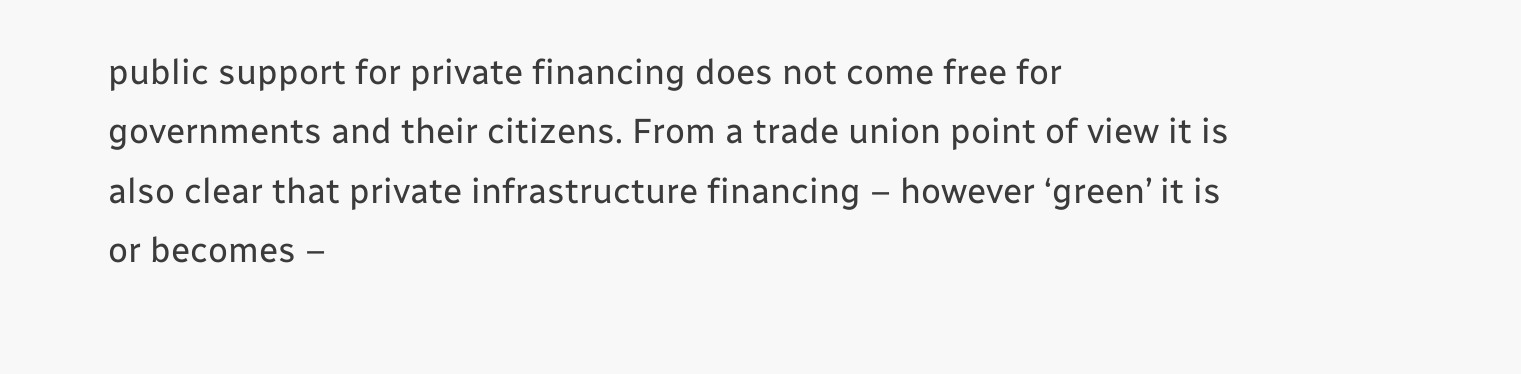public support for private financing does not come free for governments and their citizens. From a trade union point of view it is also clear that private infrastructure financing – however ‘green’ it is or becomes –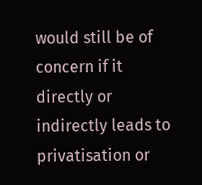would still be of concern if it directly or indirectly leads to privatisation or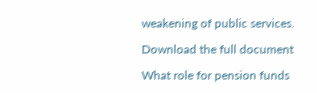weakening of public services.

Download the full document

What role for pension funds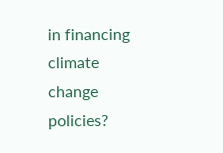in financing climate change policies?